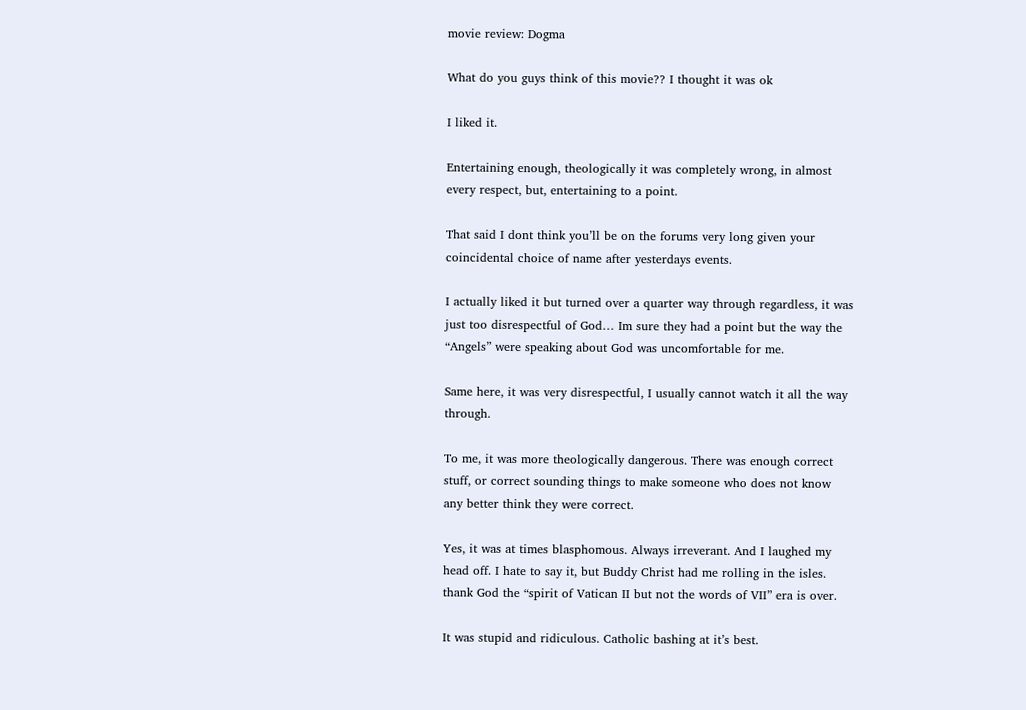movie review: Dogma

What do you guys think of this movie?? I thought it was ok

I liked it.

Entertaining enough, theologically it was completely wrong, in almost every respect, but, entertaining to a point.

That said I dont think you’ll be on the forums very long given your coincidental choice of name after yesterdays events.

I actually liked it but turned over a quarter way through regardless, it was just too disrespectful of God… Im sure they had a point but the way the “Angels” were speaking about God was uncomfortable for me.

Same here, it was very disrespectful, I usually cannot watch it all the way through.

To me, it was more theologically dangerous. There was enough correct stuff, or correct sounding things to make someone who does not know any better think they were correct.

Yes, it was at times blasphomous. Always irreverant. And I laughed my head off. I hate to say it, but Buddy Christ had me rolling in the isles. thank God the “spirit of Vatican II but not the words of VII” era is over.

It was stupid and ridiculous. Catholic bashing at it’s best.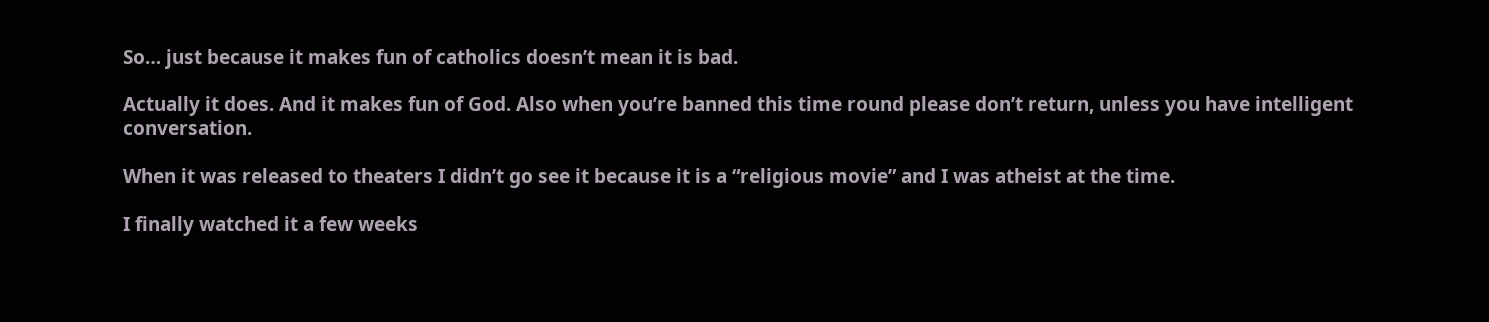So… just because it makes fun of catholics doesn’t mean it is bad.

Actually it does. And it makes fun of God. Also when you’re banned this time round please don’t return, unless you have intelligent conversation.

When it was released to theaters I didn’t go see it because it is a “religious movie” and I was atheist at the time.

I finally watched it a few weeks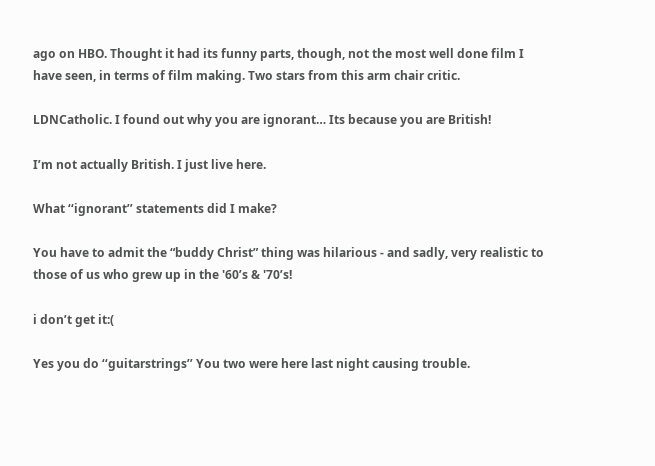ago on HBO. Thought it had its funny parts, though, not the most well done film I have seen, in terms of film making. Two stars from this arm chair critic.

LDNCatholic. I found out why you are ignorant… Its because you are British!

I’m not actually British. I just live here.

What ‘‘ignorant’’ statements did I make?

You have to admit the “buddy Christ” thing was hilarious - and sadly, very realistic to those of us who grew up in the '60’s & '70’s!

i don’t get it:(

Yes you do ‘‘guitarstrings’’ You two were here last night causing trouble.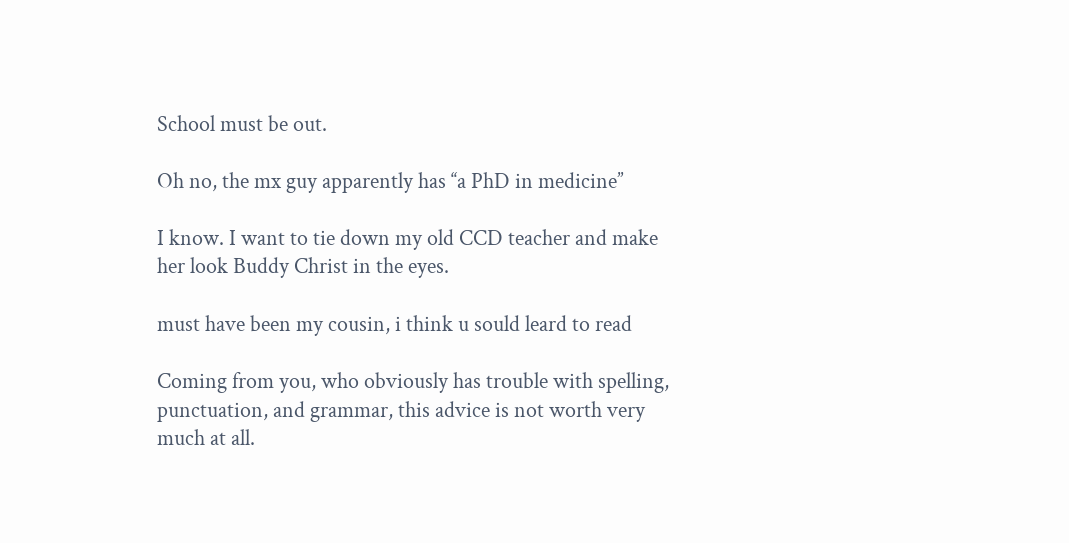School must be out.

Oh no, the mx guy apparently has ‘‘a PhD in medicine’’

I know. I want to tie down my old CCD teacher and make her look Buddy Christ in the eyes.

must have been my cousin, i think u sould leard to read

Coming from you, who obviously has trouble with spelling, punctuation, and grammar, this advice is not worth very much at all.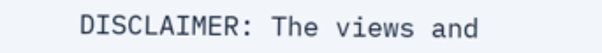DISCLAIMER: The views and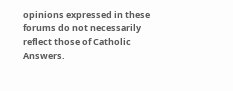opinions expressed in these forums do not necessarily reflect those of Catholic Answers.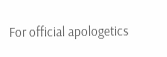For official apologetics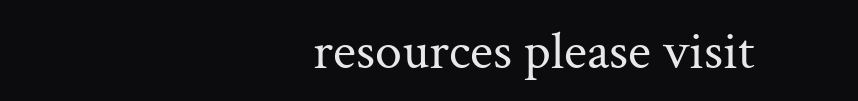resources please visit